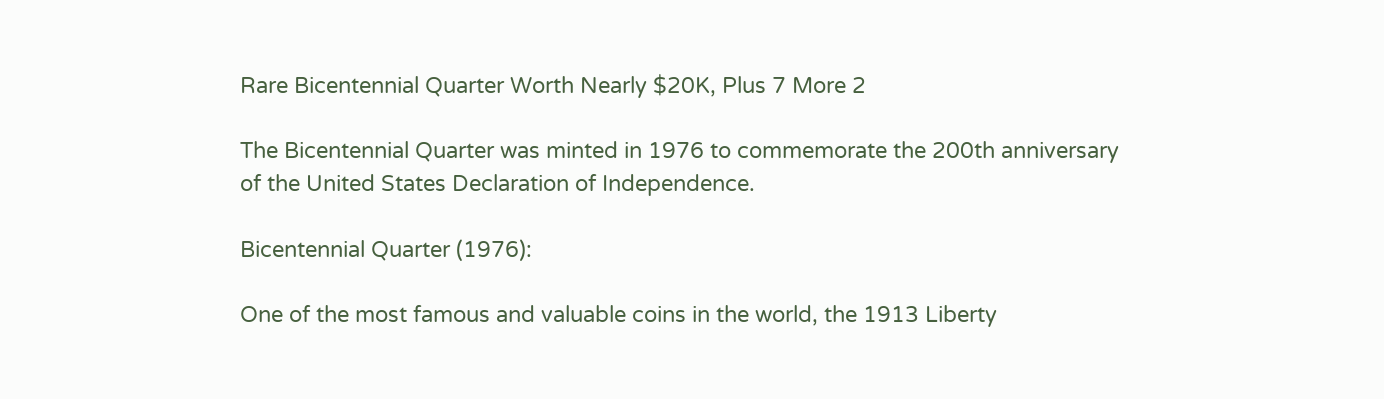Rare Bicentennial Quarter Worth Nearly $20K, Plus 7 More 2

The Bicentennial Quarter was minted in 1976 to commemorate the 200th anniversary of the United States Declaration of Independence.

Bicentennial Quarter (1976):

One of the most famous and valuable coins in the world, the 1913 Liberty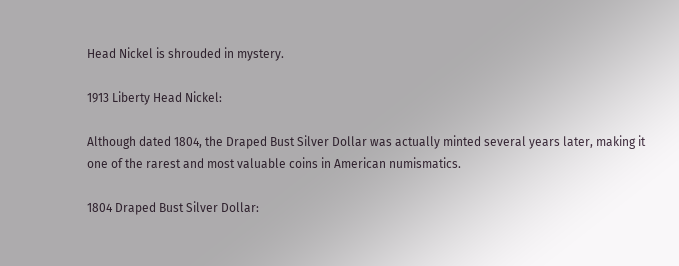Head Nickel is shrouded in mystery.

1913 Liberty Head Nickel:

Although dated 1804, the Draped Bust Silver Dollar was actually minted several years later, making it one of the rarest and most valuable coins in American numismatics.

1804 Draped Bust Silver Dollar: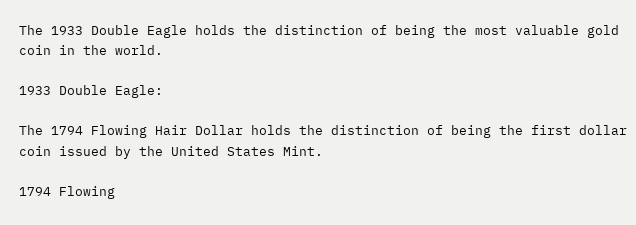The 1933 Double Eagle holds the distinction of being the most valuable gold coin in the world.

1933 Double Eagle:

The 1794 Flowing Hair Dollar holds the distinction of being the first dollar coin issued by the United States Mint.

1794 Flowing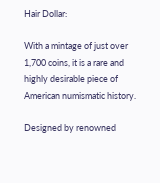Hair Dollar:

With a mintage of just over 1,700 coins, it is a rare and highly desirable piece of American numismatic history.

Designed by renowned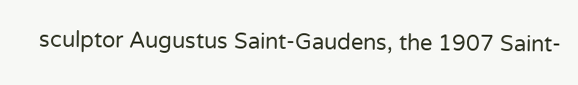sculptor Augustus Saint-Gaudens, the 1907 Saint-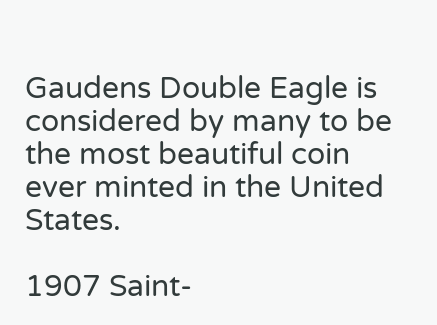Gaudens Double Eagle is considered by many to be the most beautiful coin ever minted in the United States.

1907 Saint-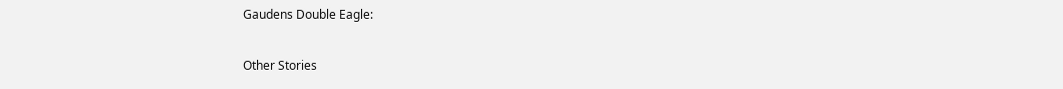Gaudens Double Eagle:

Other Stories